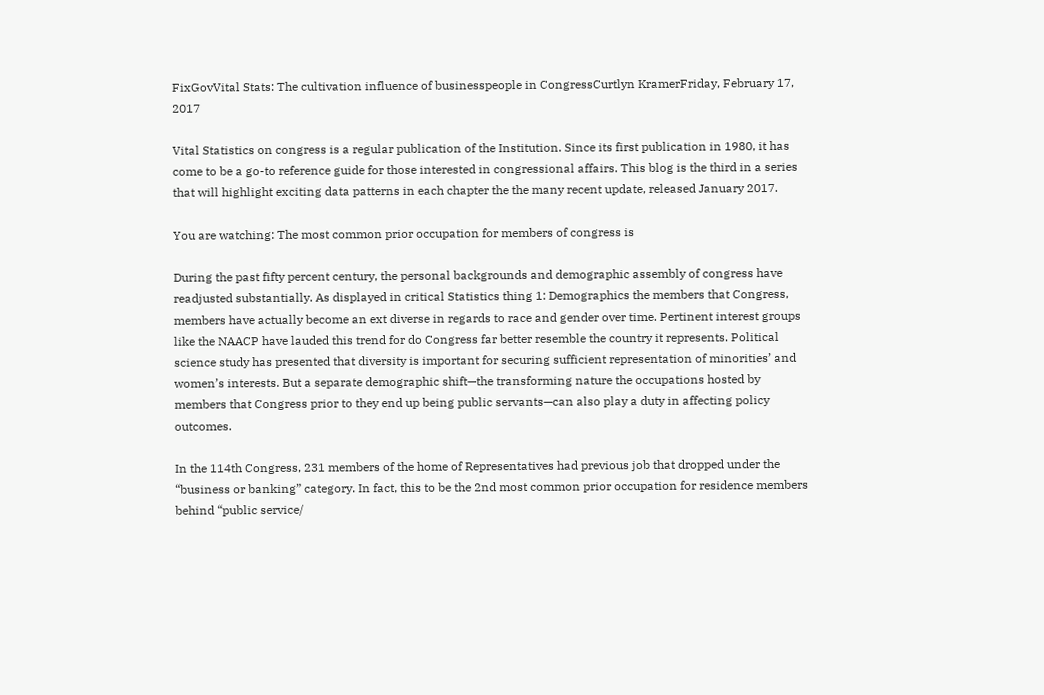FixGovVital Stats: The cultivation influence of businesspeople in CongressCurtlyn KramerFriday, February 17, 2017

Vital Statistics on congress is a regular publication of the Institution. Since its first publication in 1980, it has come to be a go-to reference guide for those interested in congressional affairs. This blog is the third in a series that will highlight exciting data patterns in each chapter the the many recent update, released January 2017.

You are watching: The most common prior occupation for members of congress is

During the past fifty percent century, the personal backgrounds and demographic assembly of congress have readjusted substantially. As displayed in critical Statistics thing 1: Demographics the members that Congress, members have actually become an ext diverse in regards to race and gender over time. Pertinent interest groups like the NAACP have lauded this trend for do Congress far better resemble the country it represents. Political science study has presented that diversity is important for securing sufficient representation of minorities’ and women’s interests. But a separate demographic shift—the transforming nature the occupations hosted by members that Congress prior to they end up being public servants—can also play a duty in affecting policy outcomes.

In the 114th Congress, 231 members of the home of Representatives had previous job that dropped under the “business or banking” category. In fact, this to be the 2nd most common prior occupation for residence members behind “public service/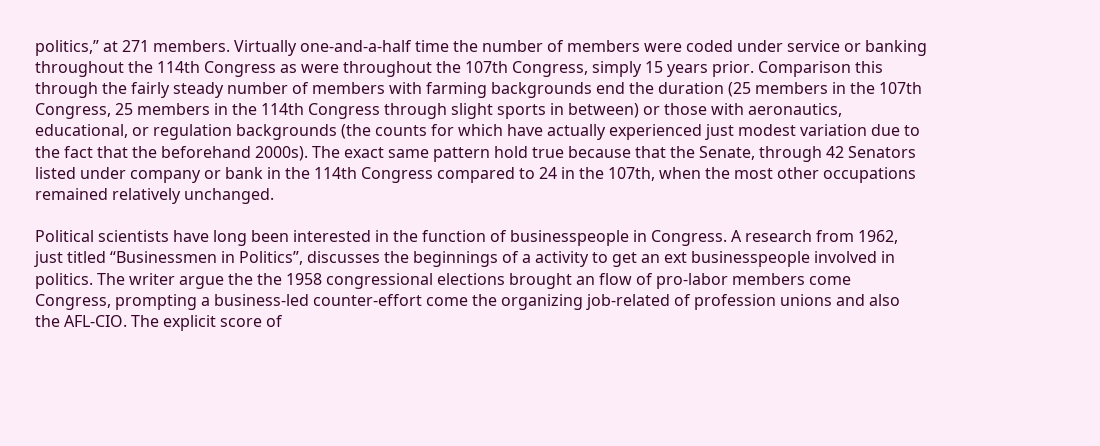politics,” at 271 members. Virtually one-and-a-half time the number of members were coded under service or banking throughout the 114th Congress as were throughout the 107th Congress, simply 15 years prior. Comparison this through the fairly steady number of members with farming backgrounds end the duration (25 members in the 107th Congress, 25 members in the 114th Congress through slight sports in between) or those with aeronautics, educational, or regulation backgrounds (the counts for which have actually experienced just modest variation due to the fact that the beforehand 2000s). The exact same pattern hold true because that the Senate, through 42 Senators listed under company or bank in the 114th Congress compared to 24 in the 107th, when the most other occupations remained relatively unchanged.

Political scientists have long been interested in the function of businesspeople in Congress. A research from 1962, just titled “Businessmen in Politics”, discusses the beginnings of a activity to get an ext businesspeople involved in politics. The writer argue the the 1958 congressional elections brought an flow of pro-labor members come Congress, prompting a business-led counter-effort come the organizing job-related of profession unions and also the AFL-CIO. The explicit score of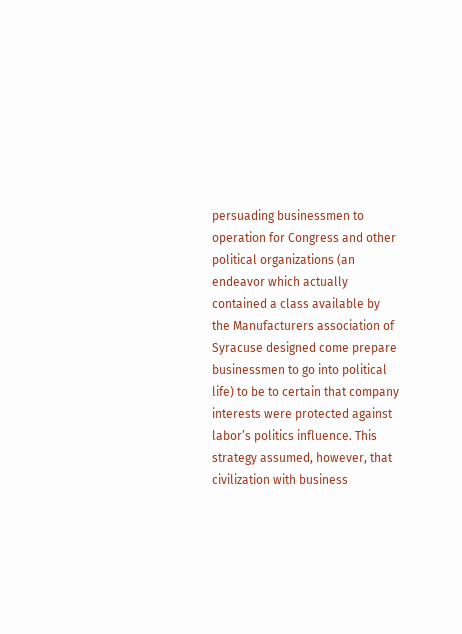persuading businessmen to operation for Congress and other political organizations (an endeavor which actually contained a class available by the Manufacturers association of Syracuse designed come prepare businessmen to go into political life) to be to certain that company interests were protected against labor’s politics influence. This strategy assumed, however, that civilization with business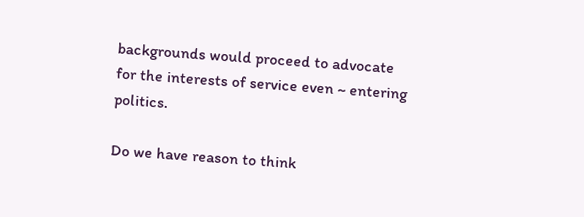backgrounds would proceed to advocate for the interests of service even ~ entering politics.

Do we have reason to think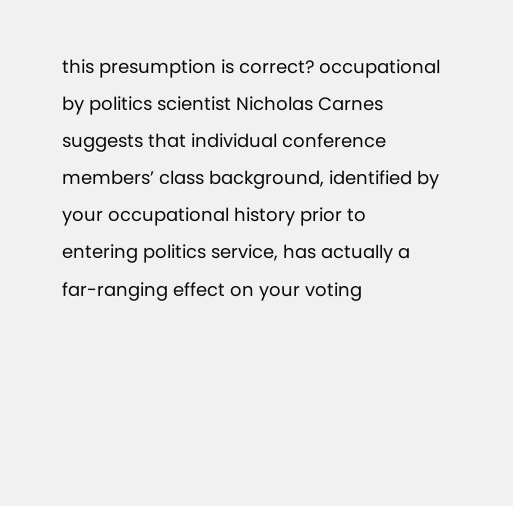this presumption is correct? occupational by politics scientist Nicholas Carnes suggests that individual conference members’ class background, identified by your occupational history prior to entering politics service, has actually a far-ranging effect on your voting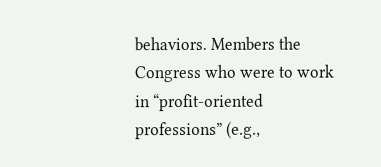behaviors. Members the Congress who were to work in “profit-oriented professions” (e.g.,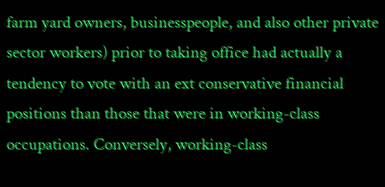farm yard owners, businesspeople, and also other private sector workers) prior to taking office had actually a tendency to vote with an ext conservative financial positions than those that were in working-class occupations. Conversely, working-class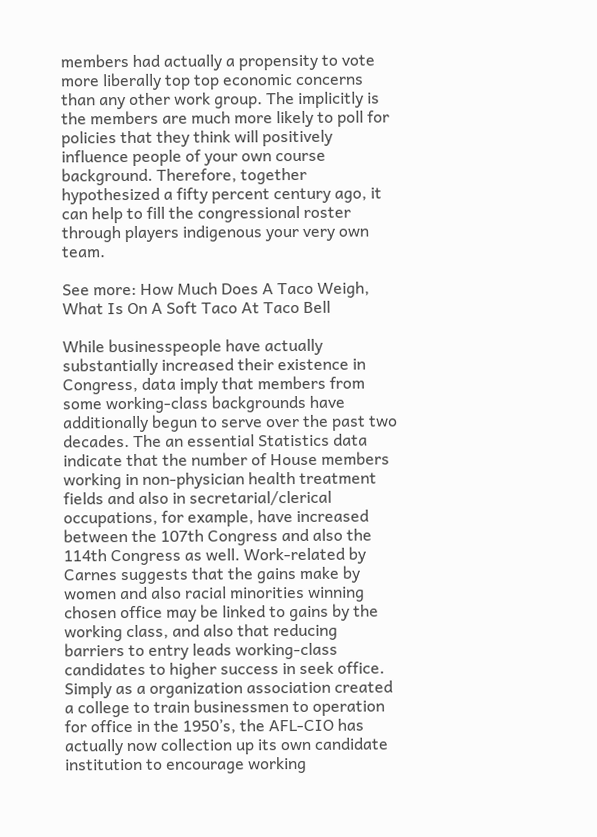members had actually a propensity to vote more liberally top top economic concerns than any other work group. The implicitly is the members are much more likely to poll for policies that they think will positively influence people of your own course background. Therefore, together hypothesized a fifty percent century ago, it can help to fill the congressional roster through players indigenous your very own team.

See more: How Much Does A Taco Weigh, What Is On A Soft Taco At Taco Bell

While businesspeople have actually substantially increased their existence in Congress, data imply that members from some working-class backgrounds have additionally begun to serve over the past two decades. The an essential Statistics data indicate that the number of House members working in non-physician health treatment fields and also in secretarial/clerical occupations, for example, have increased between the 107th Congress and also the 114th Congress as well. Work-related by Carnes suggests that the gains make by women and also racial minorities winning chosen office may be linked to gains by the working class, and also that reducing barriers to entry leads working-class candidates to higher success in seek office. Simply as a organization association created a college to train businessmen to operation for office in the 1950’s, the AFL-CIO has actually now collection up its own candidate institution to encourage working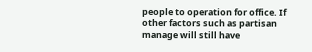people to operation for office. If other factors such as partisan manage will still have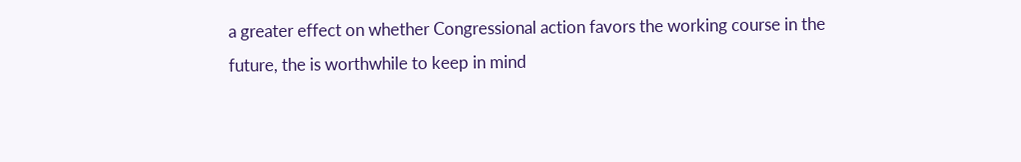a greater effect on whether Congressional action favors the working course in the future, the is worthwhile to keep in mind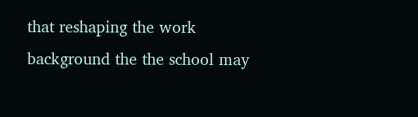that reshaping the work background the the school may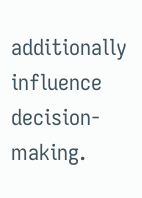additionally influence decision-making.